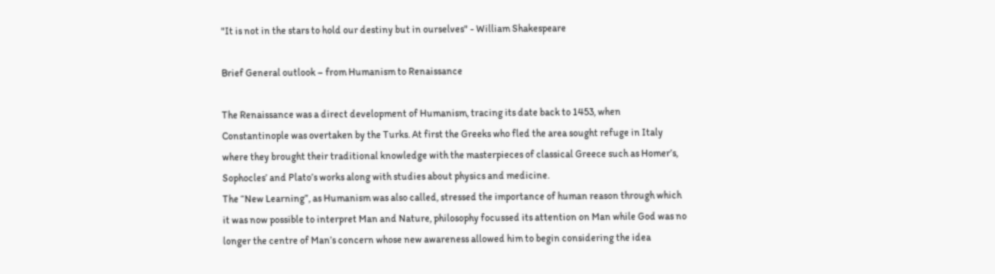"It is not in the stars to hold our destiny but in ourselves" - William Shakespeare

Brief General outlook – from Humanism to Renaissance

The Renaissance was a direct development of Humanism, tracing its date back to 1453, when Constantinople was overtaken by the Turks. At first the Greeks who fled the area sought refuge in Italy where they brought their traditional knowledge with the masterpieces of classical Greece such as Homer’s, Sophocles’ and Plato’s works along with studies about physics and medicine.
The “New Learning”, as Humanism was also called, stressed the importance of human reason through which it was now possible to interpret Man and Nature, philosophy focussed its attention on Man while God was no longer the centre of Man’s concern whose new awareness allowed him to begin considering the idea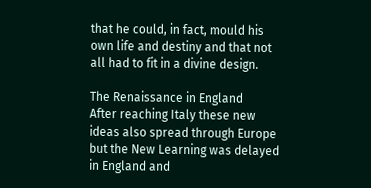that he could, in fact, mould his own life and destiny and that not all had to fit in a divine design.

The Renaissance in England
After reaching Italy these new ideas also spread through Europe but the New Learning was delayed in England and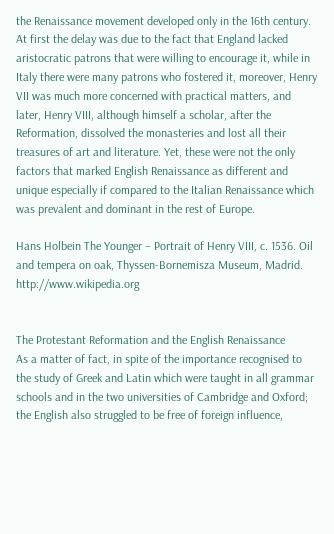the Renaissance movement developed only in the 16th century. At first the delay was due to the fact that England lacked aristocratic patrons that were willing to encourage it, while in Italy there were many patrons who fostered it, moreover, Henry VII was much more concerned with practical matters, and later, Henry VIII, although himself a scholar, after the Reformation, dissolved the monasteries and lost all their treasures of art and literature. Yet, these were not the only factors that marked English Renaissance as different and unique especially if compared to the Italian Renaissance which was prevalent and dominant in the rest of Europe.

Hans Holbein The Younger – Portrait of Henry VIII, c. 1536. Oil and tempera on oak, Thyssen-Bornemisza Museum, Madrid. http://www.wikipedia.org


The Protestant Reformation and the English Renaissance
As a matter of fact, in spite of the importance recognised to the study of Greek and Latin which were taught in all grammar schools and in the two universities of Cambridge and Oxford; the English also struggled to be free of foreign influence,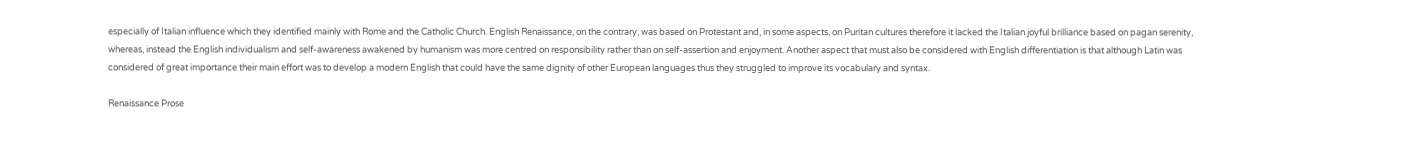especially of Italian influence which they identified mainly with Rome and the Catholic Church. English Renaissance, on the contrary, was based on Protestant and, in some aspects, on Puritan cultures therefore it lacked the Italian joyful brilliance based on pagan serenity, whereas, instead the English individualism and self-awareness awakened by humanism was more centred on responsibility rather than on self-assertion and enjoyment. Another aspect that must also be considered with English differentiation is that although Latin was considered of great importance their main effort was to develop a modern English that could have the same dignity of other European languages thus they struggled to improve its vocabulary and syntax.

Renaissance Prose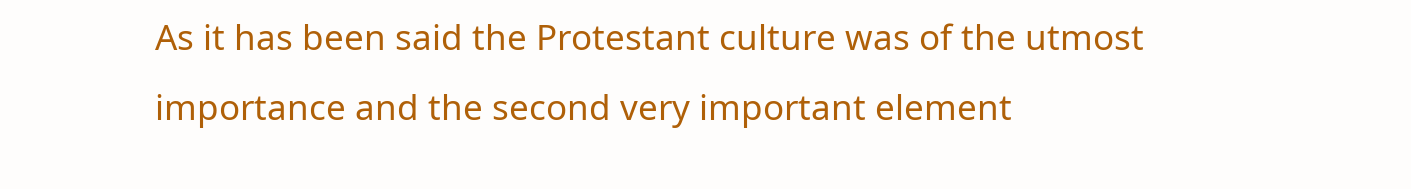As it has been said the Protestant culture was of the utmost importance and the second very important element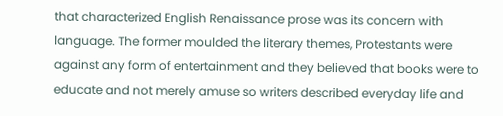that characterized English Renaissance prose was its concern with language. The former moulded the literary themes, Protestants were against any form of entertainment and they believed that books were to educate and not merely amuse so writers described everyday life and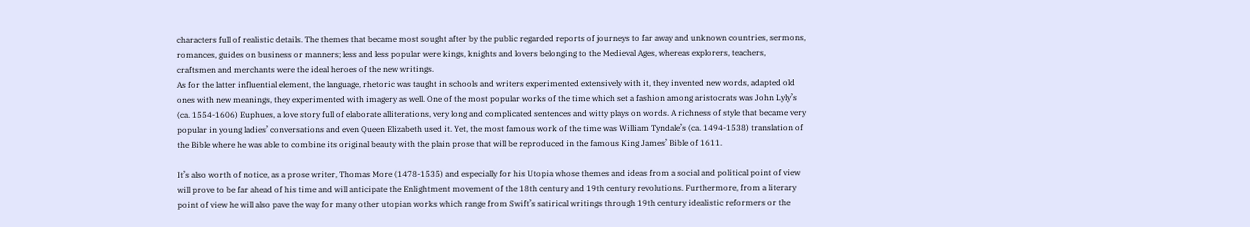characters full of realistic details. The themes that became most sought after by the public regarded reports of journeys to far away and unknown countries, sermons, romances, guides on business or manners; less and less popular were kings, knights and lovers belonging to the Medieval Ages, whereas explorers, teachers, craftsmen and merchants were the ideal heroes of the new writings.
As for the latter influential element, the language, rhetoric was taught in schools and writers experimented extensively with it, they invented new words, adapted old ones with new meanings, they experimented with imagery as well. One of the most popular works of the time which set a fashion among aristocrats was John Lyly’s (ca. 1554-1606) Euphues, a love story full of elaborate alliterations, very long and complicated sentences and witty plays on words. A richness of style that became very popular in young ladies’ conversations and even Queen Elizabeth used it. Yet, the most famous work of the time was William Tyndale’s (ca. 1494-1538) translation of the Bible where he was able to combine its original beauty with the plain prose that will be reproduced in the famous King James’ Bible of 1611.

It’s also worth of notice, as a prose writer, Thomas More (1478-1535) and especially for his Utopia whose themes and ideas from a social and political point of view will prove to be far ahead of his time and will anticipate the Enlightment movement of the 18th century and 19th century revolutions. Furthermore, from a literary point of view he will also pave the way for many other utopian works which range from Swift’s satirical writings through 19th century idealistic reformers or the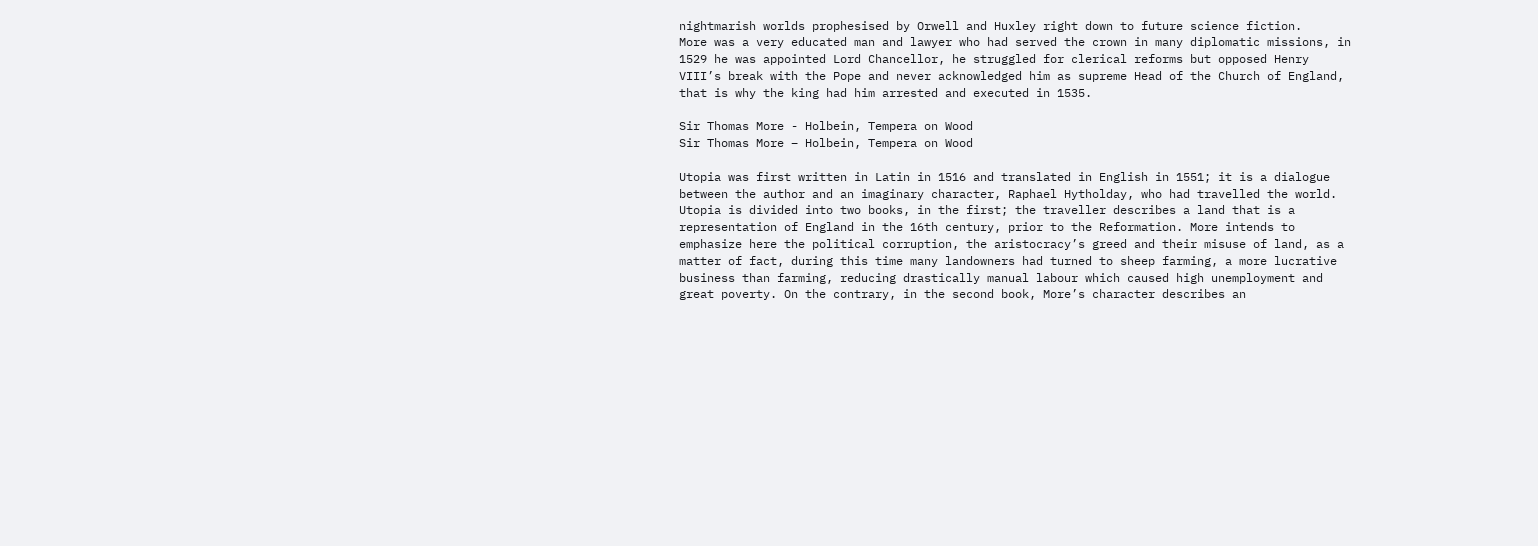nightmarish worlds prophesised by Orwell and Huxley right down to future science fiction.
More was a very educated man and lawyer who had served the crown in many diplomatic missions, in 1529 he was appointed Lord Chancellor, he struggled for clerical reforms but opposed Henry VIII’s break with the Pope and never acknowledged him as supreme Head of the Church of England, that is why the king had him arrested and executed in 1535.

Sir Thomas More - Holbein, Tempera on Wood
Sir Thomas More – Holbein, Tempera on Wood

Utopia was first written in Latin in 1516 and translated in English in 1551; it is a dialogue between the author and an imaginary character, Raphael Hytholday, who had travelled the world. Utopia is divided into two books, in the first; the traveller describes a land that is a representation of England in the 16th century, prior to the Reformation. More intends to emphasize here the political corruption, the aristocracy’s greed and their misuse of land, as a matter of fact, during this time many landowners had turned to sheep farming, a more lucrative business than farming, reducing drastically manual labour which caused high unemployment and great poverty. On the contrary, in the second book, More’s character describes an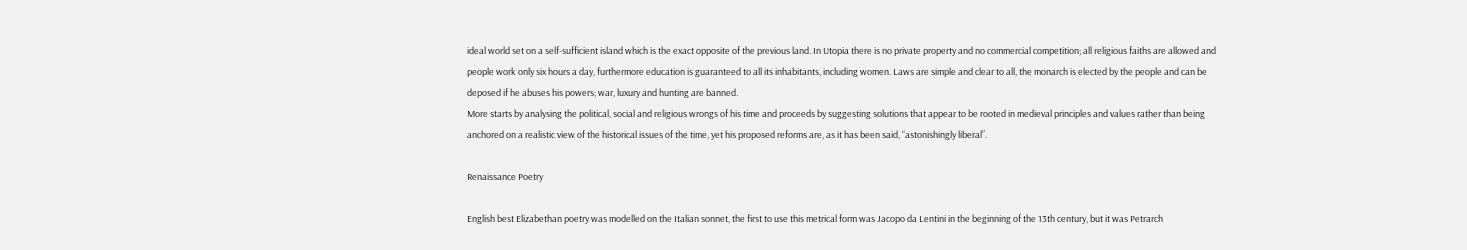ideal world set on a self-sufficient island which is the exact opposite of the previous land. In Utopia there is no private property and no commercial competition; all religious faiths are allowed and people work only six hours a day, furthermore education is guaranteed to all its inhabitants, including women. Laws are simple and clear to all, the monarch is elected by the people and can be deposed if he abuses his powers; war, luxury and hunting are banned.
More starts by analysing the political, social and religious wrongs of his time and proceeds by suggesting solutions that appear to be rooted in medieval principles and values rather than being anchored on a realistic view of the historical issues of the time, yet his proposed reforms are, as it has been said, “astonishingly liberal”.

Renaissance Poetry

English best Elizabethan poetry was modelled on the Italian sonnet, the first to use this metrical form was Jacopo da Lentini in the beginning of the 13th century, but it was Petrarch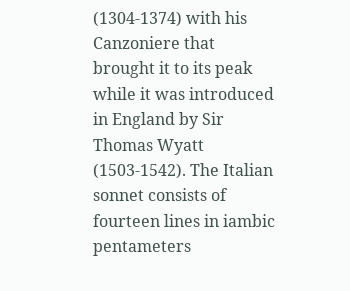(1304-1374) with his Canzoniere that brought it to its peak while it was introduced in England by Sir Thomas Wyatt (1503-1542). The Italian sonnet consists of fourteen lines in iambic pentameters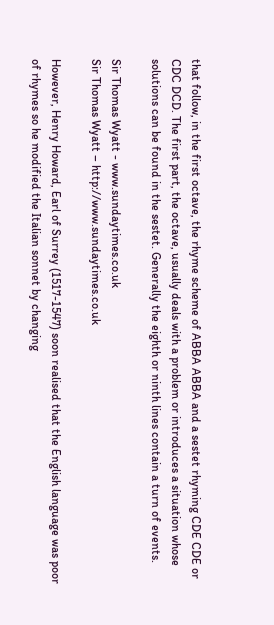that follow, in the first octave, the rhyme scheme of ABBA ABBA and a sestet rhyming CDE CDE or CDC DCD. The first part, the octave, usually deals with a problem or introduces a situation whose solutions can be found in the sestet. Generally the eighth or ninth lines contain a turn of events.

Sir Thomas Wyatt - www.sundaytimes.co.uk
Sir Thomas Wyatt – http://www.sundaytimes.co.uk

However, Henry Howard, Earl of Surrey (1517-1547) soon realised that the English language was poor of rhymes so he modified the Italian sonnet by changing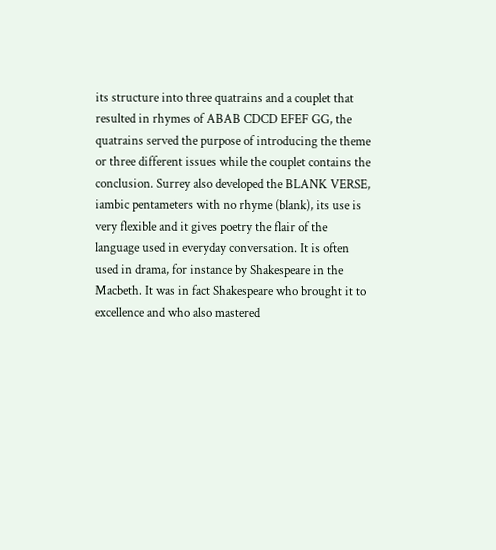its structure into three quatrains and a couplet that resulted in rhymes of ABAB CDCD EFEF GG, the quatrains served the purpose of introducing the theme or three different issues while the couplet contains the conclusion. Surrey also developed the BLANK VERSE, iambic pentameters with no rhyme (blank), its use is very flexible and it gives poetry the flair of the language used in everyday conversation. It is often used in drama, for instance by Shakespeare in the Macbeth. It was in fact Shakespeare who brought it to excellence and who also mastered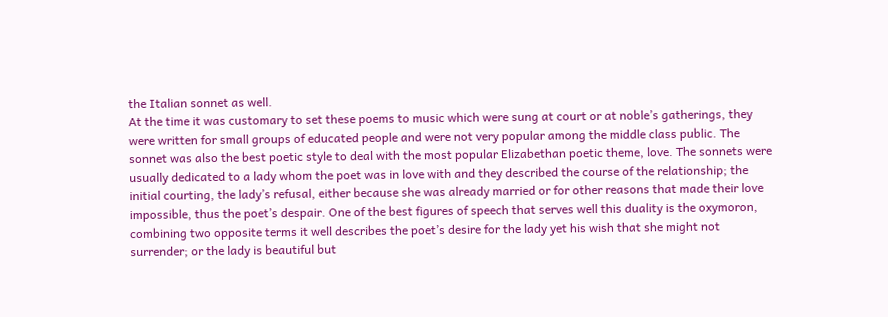the Italian sonnet as well.
At the time it was customary to set these poems to music which were sung at court or at noble’s gatherings, they were written for small groups of educated people and were not very popular among the middle class public. The sonnet was also the best poetic style to deal with the most popular Elizabethan poetic theme, love. The sonnets were usually dedicated to a lady whom the poet was in love with and they described the course of the relationship; the initial courting, the lady’s refusal, either because she was already married or for other reasons that made their love impossible, thus the poet’s despair. One of the best figures of speech that serves well this duality is the oxymoron, combining two opposite terms it well describes the poet’s desire for the lady yet his wish that she might not surrender; or the lady is beautiful but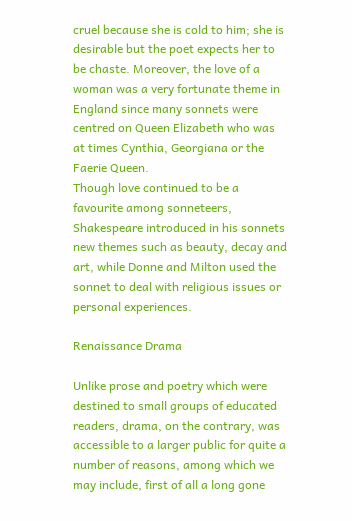cruel because she is cold to him; she is desirable but the poet expects her to be chaste. Moreover, the love of a woman was a very fortunate theme in England since many sonnets were centred on Queen Elizabeth who was at times Cynthia, Georgiana or the Faerie Queen.
Though love continued to be a favourite among sonneteers, Shakespeare introduced in his sonnets new themes such as beauty, decay and art, while Donne and Milton used the sonnet to deal with religious issues or personal experiences.

Renaissance Drama

Unlike prose and poetry which were destined to small groups of educated readers, drama, on the contrary, was accessible to a larger public for quite a number of reasons, among which we may include, first of all a long gone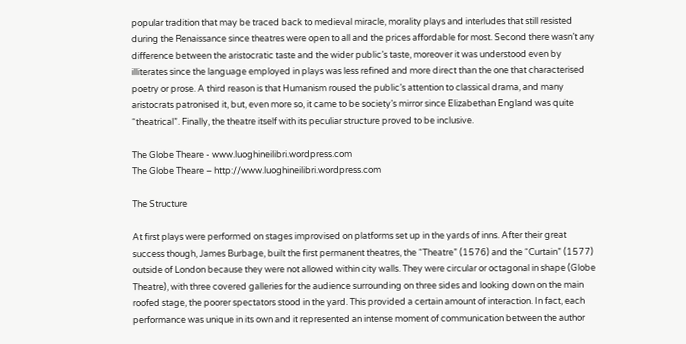popular tradition that may be traced back to medieval miracle, morality plays and interludes that still resisted during the Renaissance since theatres were open to all and the prices affordable for most. Second there wasn’t any difference between the aristocratic taste and the wider public’s taste, moreover it was understood even by illiterates since the language employed in plays was less refined and more direct than the one that characterised poetry or prose. A third reason is that Humanism roused the public’s attention to classical drama, and many aristocrats patronised it, but, even more so, it came to be society’s mirror since Elizabethan England was quite “theatrical”. Finally, the theatre itself with its peculiar structure proved to be inclusive.

The Globe Theare - www.luoghineilibri.wordpress.com
The Globe Theare – http://www.luoghineilibri.wordpress.com

The Structure

At first plays were performed on stages improvised on platforms set up in the yards of inns. After their great success though, James Burbage, built the first permanent theatres, the “Theatre” (1576) and the “Curtain” (1577) outside of London because they were not allowed within city walls. They were circular or octagonal in shape (Globe Theatre), with three covered galleries for the audience surrounding on three sides and looking down on the main roofed stage, the poorer spectators stood in the yard. This provided a certain amount of interaction. In fact, each performance was unique in its own and it represented an intense moment of communication between the author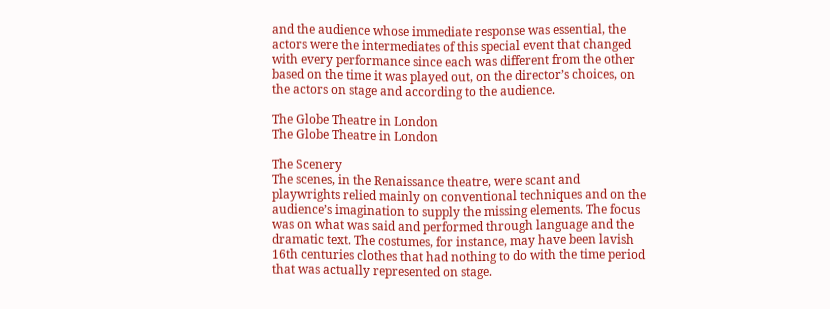and the audience whose immediate response was essential, the actors were the intermediates of this special event that changed with every performance since each was different from the other based on the time it was played out, on the director’s choices, on the actors on stage and according to the audience.

The Globe Theatre in London
The Globe Theatre in London

The Scenery
The scenes, in the Renaissance theatre, were scant and playwrights relied mainly on conventional techniques and on the audience’s imagination to supply the missing elements. The focus was on what was said and performed through language and the dramatic text. The costumes, for instance, may have been lavish 16th centuries clothes that had nothing to do with the time period that was actually represented on stage.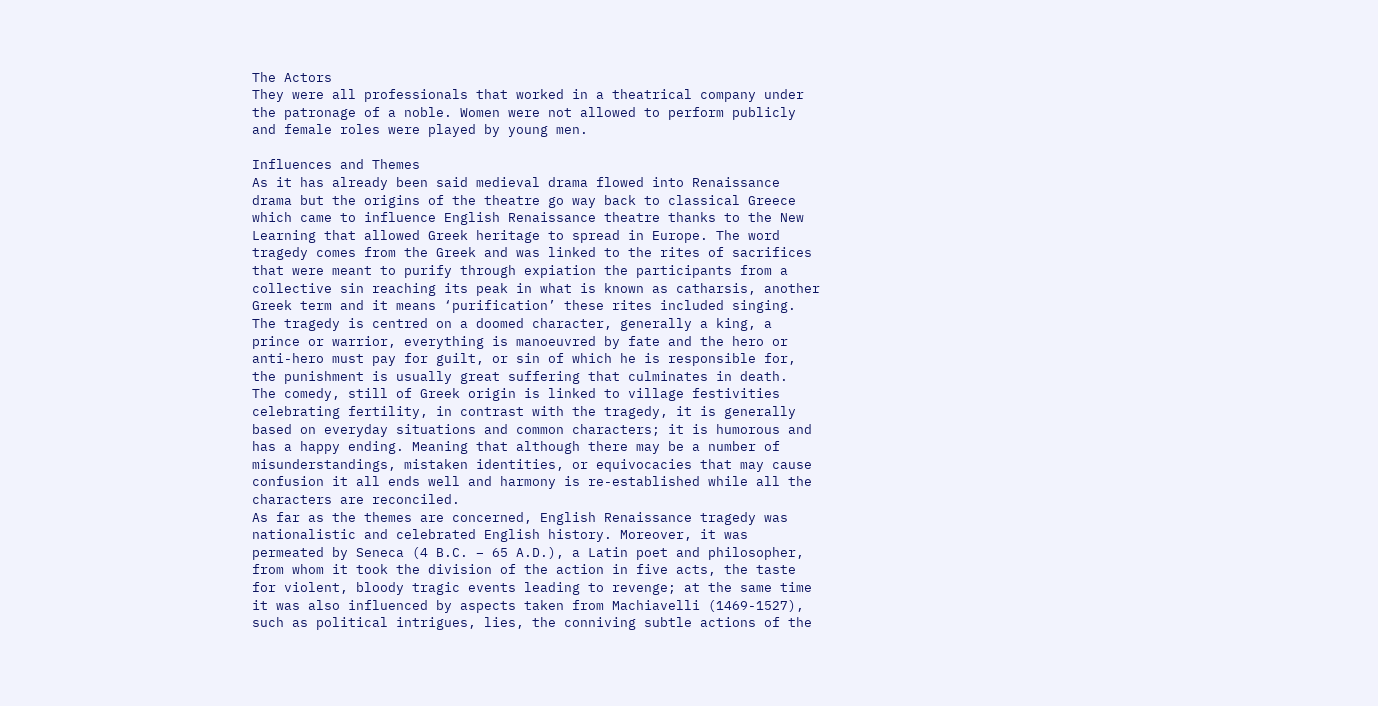The Actors
They were all professionals that worked in a theatrical company under the patronage of a noble. Women were not allowed to perform publicly and female roles were played by young men.

Influences and Themes
As it has already been said medieval drama flowed into Renaissance drama but the origins of the theatre go way back to classical Greece which came to influence English Renaissance theatre thanks to the New Learning that allowed Greek heritage to spread in Europe. The word tragedy comes from the Greek and was linked to the rites of sacrifices that were meant to purify through expiation the participants from a collective sin reaching its peak in what is known as catharsis, another Greek term and it means ‘purification’ these rites included singing. The tragedy is centred on a doomed character, generally a king, a prince or warrior, everything is manoeuvred by fate and the hero or anti-hero must pay for guilt, or sin of which he is responsible for, the punishment is usually great suffering that culminates in death.
The comedy, still of Greek origin is linked to village festivities celebrating fertility, in contrast with the tragedy, it is generally based on everyday situations and common characters; it is humorous and has a happy ending. Meaning that although there may be a number of misunderstandings, mistaken identities, or equivocacies that may cause confusion it all ends well and harmony is re-established while all the characters are reconciled.
As far as the themes are concerned, English Renaissance tragedy was nationalistic and celebrated English history. Moreover, it was permeated by Seneca (4 B.C. – 65 A.D.), a Latin poet and philosopher, from whom it took the division of the action in five acts, the taste for violent, bloody tragic events leading to revenge; at the same time it was also influenced by aspects taken from Machiavelli (1469-1527), such as political intrigues, lies, the conniving subtle actions of the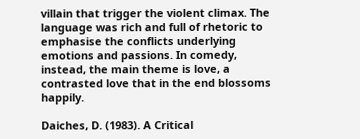villain that trigger the violent climax. The language was rich and full of rhetoric to emphasise the conflicts underlying emotions and passions. In comedy, instead, the main theme is love, a contrasted love that in the end blossoms happily.

Daiches, D. (1983). A Critical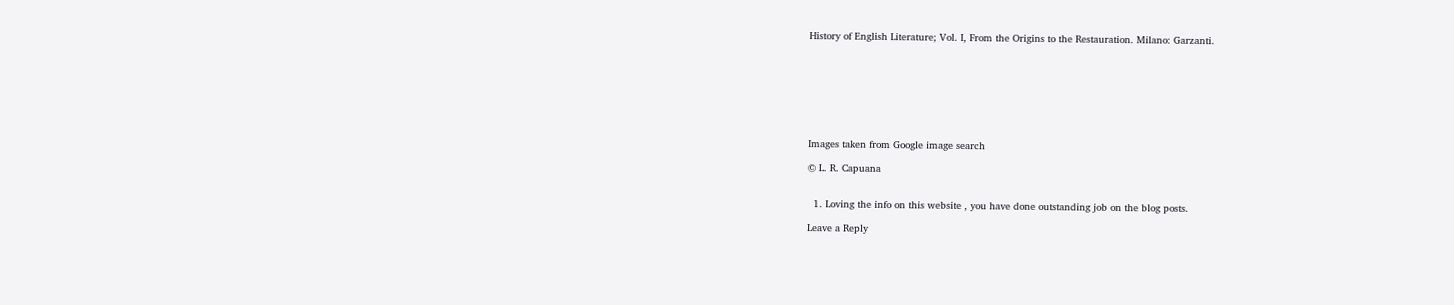History of English Literature; Vol. I, From the Origins to the Restauration. Milano: Garzanti.








Images taken from Google image search

© L. R. Capuana


  1. Loving the info on this website , you have done outstanding job on the blog posts.

Leave a Reply